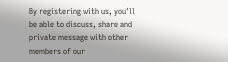By registering with us, you'll be able to discuss, share and private message with other members of our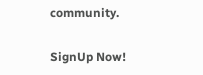community.

SignUp Now!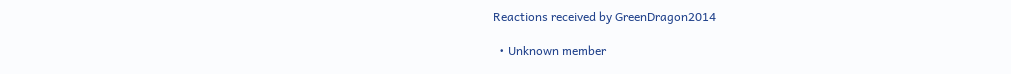Reactions received by GreenDragon2014

  • Unknown member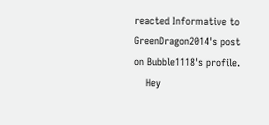reacted Informative to GreenDragon2014's post on Bubble1118's profile.
    Hey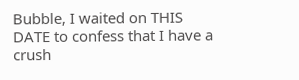Bubble, I waited on THIS DATE to confess that I have a crush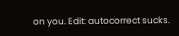on you. Edit: autocorrect sucks.